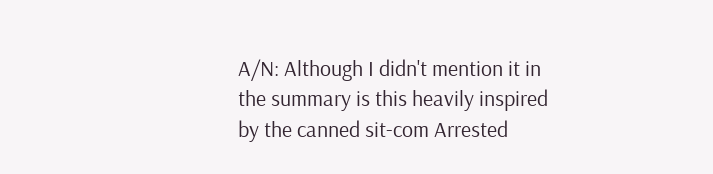A/N: Although I didn't mention it in the summary is this heavily inspired by the canned sit-com Arrested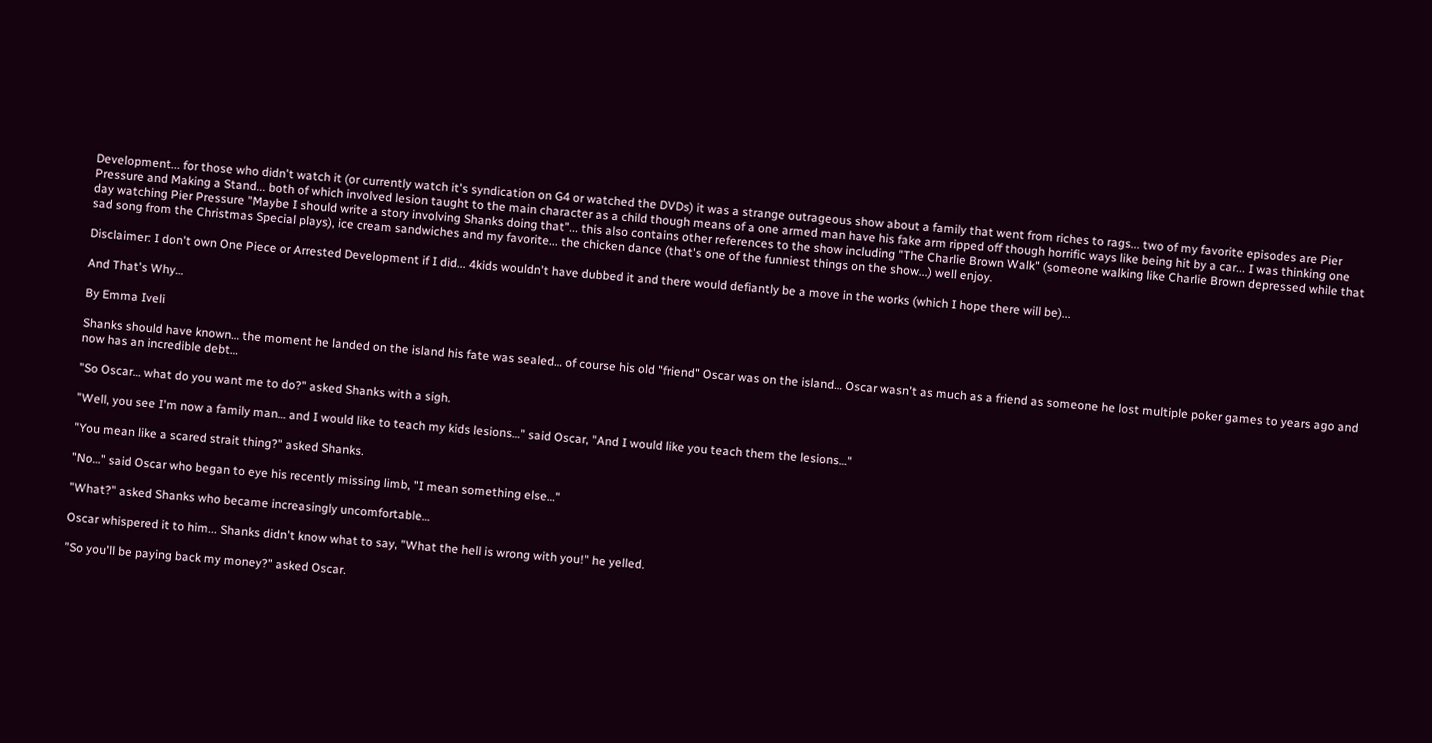Development... for those who didn't watch it (or currently watch it's syndication on G4 or watched the DVDs) it was a strange outrageous show about a family that went from riches to rags... two of my favorite episodes are Pier Pressure and Making a Stand... both of which involved lesion taught to the main character as a child though means of a one armed man have his fake arm ripped off though horrific ways like being hit by a car... I was thinking one day watching Pier Pressure "Maybe I should write a story involving Shanks doing that"... this also contains other references to the show including "The Charlie Brown Walk" (someone walking like Charlie Brown depressed while that sad song from the Christmas Special plays), ice cream sandwiches and my favorite... the chicken dance (that's one of the funniest things on the show...) well enjoy.

Disclaimer: I don't own One Piece or Arrested Development if I did... 4kids wouldn't have dubbed it and there would defiantly be a move in the works (which I hope there will be)...

And That's Why…

By Emma Iveli

Shanks should have known… the moment he landed on the island his fate was sealed… of course his old "friend" Oscar was on the island… Oscar wasn't as much as a friend as someone he lost multiple poker games to years ago and now has an incredible debt…

"So Oscar… what do you want me to do?" asked Shanks with a sigh.

"Well, you see I'm now a family man… and I would like to teach my kids lesions…" said Oscar, "And I would like you teach them the lesions…"

"You mean like a scared strait thing?" asked Shanks.

"No…" said Oscar who began to eye his recently missing limb, "I mean something else…"

"What?" asked Shanks who became increasingly uncomfortable…

Oscar whispered it to him... Shanks didn't know what to say, "What the hell is wrong with you!" he yelled.

"So you'll be paying back my money?" asked Oscar.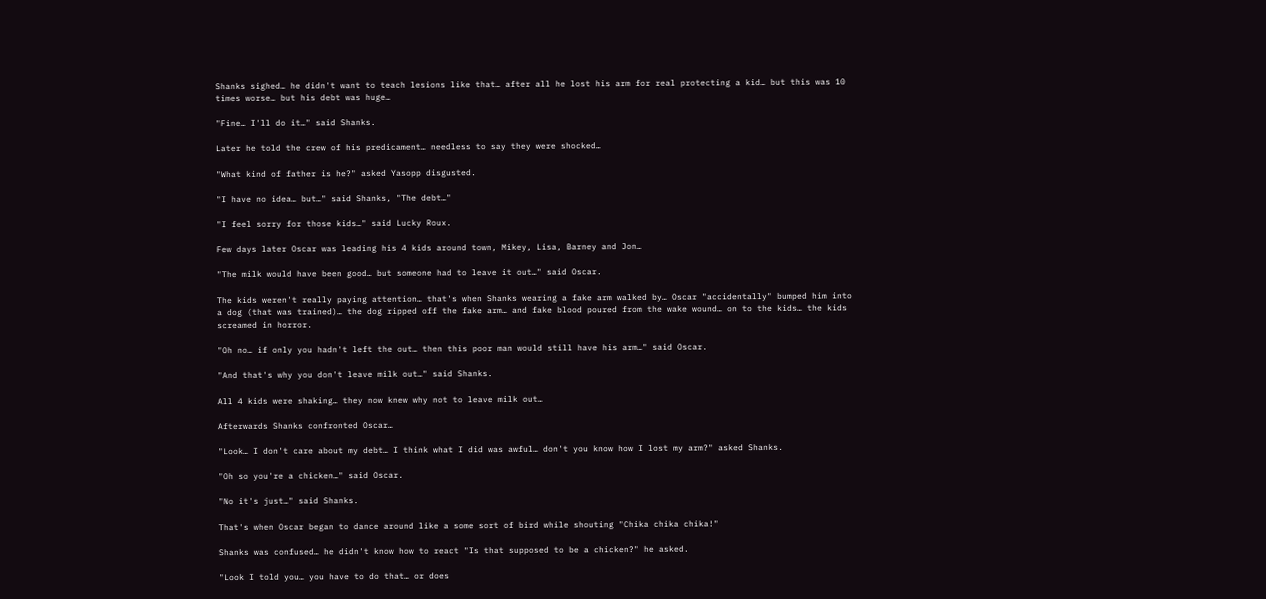Shanks sighed… he didn't want to teach lesions like that… after all he lost his arm for real protecting a kid… but this was 10 times worse… but his debt was huge…

"Fine… I'll do it…" said Shanks.

Later he told the crew of his predicament… needless to say they were shocked…

"What kind of father is he?" asked Yasopp disgusted.

"I have no idea… but…" said Shanks, "The debt…"

"I feel sorry for those kids…" said Lucky Roux.

Few days later Oscar was leading his 4 kids around town, Mikey, Lisa, Barney and Jon…

"The milk would have been good… but someone had to leave it out…" said Oscar.

The kids weren't really paying attention… that's when Shanks wearing a fake arm walked by… Oscar "accidentally" bumped him into a dog (that was trained)… the dog ripped off the fake arm… and fake blood poured from the wake wound… on to the kids… the kids screamed in horror.

"Oh no… if only you hadn't left the out… then this poor man would still have his arm…" said Oscar.

"And that's why you don't leave milk out…" said Shanks.

All 4 kids were shaking… they now knew why not to leave milk out…

Afterwards Shanks confronted Oscar…

"Look… I don't care about my debt… I think what I did was awful… don't you know how I lost my arm?" asked Shanks.

"Oh so you're a chicken…" said Oscar.

"No it's just…" said Shanks.

That's when Oscar began to dance around like a some sort of bird while shouting "Chika chika chika!"

Shanks was confused… he didn't know how to react "Is that supposed to be a chicken?" he asked.

"Look I told you… you have to do that… or does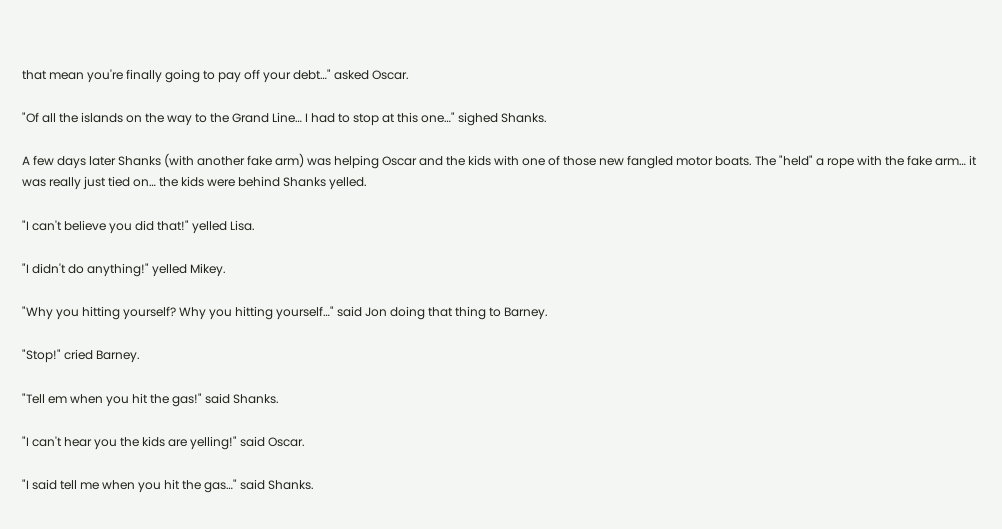that mean you're finally going to pay off your debt…" asked Oscar.

"Of all the islands on the way to the Grand Line… I had to stop at this one…" sighed Shanks.

A few days later Shanks (with another fake arm) was helping Oscar and the kids with one of those new fangled motor boats. The "held" a rope with the fake arm… it was really just tied on… the kids were behind Shanks yelled.

"I can't believe you did that!" yelled Lisa.

"I didn't do anything!" yelled Mikey.

"Why you hitting yourself? Why you hitting yourself…" said Jon doing that thing to Barney.

"Stop!" cried Barney.

"Tell em when you hit the gas!" said Shanks.

"I can't hear you the kids are yelling!" said Oscar.

"I said tell me when you hit the gas…" said Shanks.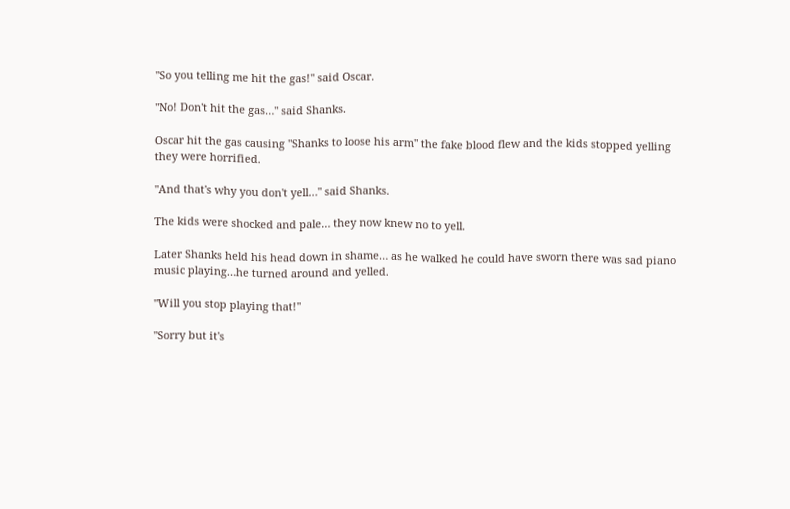"So you telling me hit the gas!" said Oscar.

"No! Don't hit the gas…" said Shanks.

Oscar hit the gas causing "Shanks to loose his arm" the fake blood flew and the kids stopped yelling they were horrified.

"And that's why you don't yell…" said Shanks.

The kids were shocked and pale… they now knew no to yell.

Later Shanks held his head down in shame… as he walked he could have sworn there was sad piano music playing…he turned around and yelled.

"Will you stop playing that!"

"Sorry but it's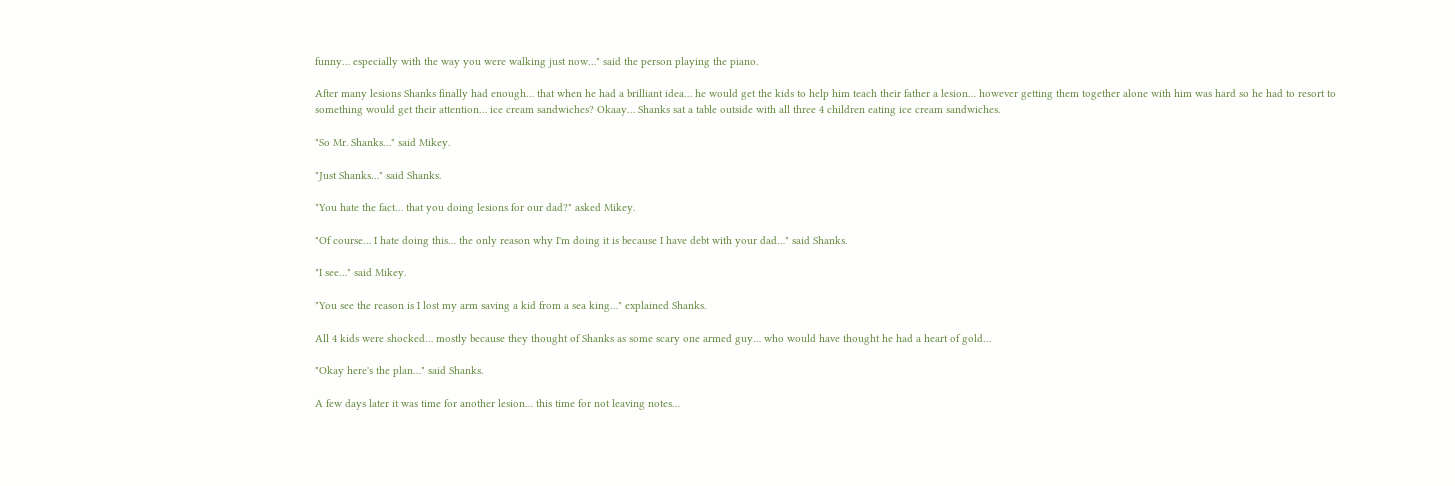funny… especially with the way you were walking just now…" said the person playing the piano.

After many lesions Shanks finally had enough… that when he had a brilliant idea… he would get the kids to help him teach their father a lesion… however getting them together alone with him was hard so he had to resort to something would get their attention… ice cream sandwiches? Okaay… Shanks sat a table outside with all three 4 children eating ice cream sandwiches.

"So Mr. Shanks…" said Mikey.

"Just Shanks…" said Shanks.

"You hate the fact… that you doing lesions for our dad?" asked Mikey.

"Of course… I hate doing this… the only reason why I'm doing it is because I have debt with your dad…" said Shanks.

"I see…" said Mikey.

"You see the reason is I lost my arm saving a kid from a sea king…" explained Shanks.

All 4 kids were shocked… mostly because they thought of Shanks as some scary one armed guy… who would have thought he had a heart of gold…

"Okay here's the plan…" said Shanks.

A few days later it was time for another lesion… this time for not leaving notes…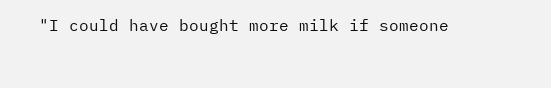"I could have bought more milk if someone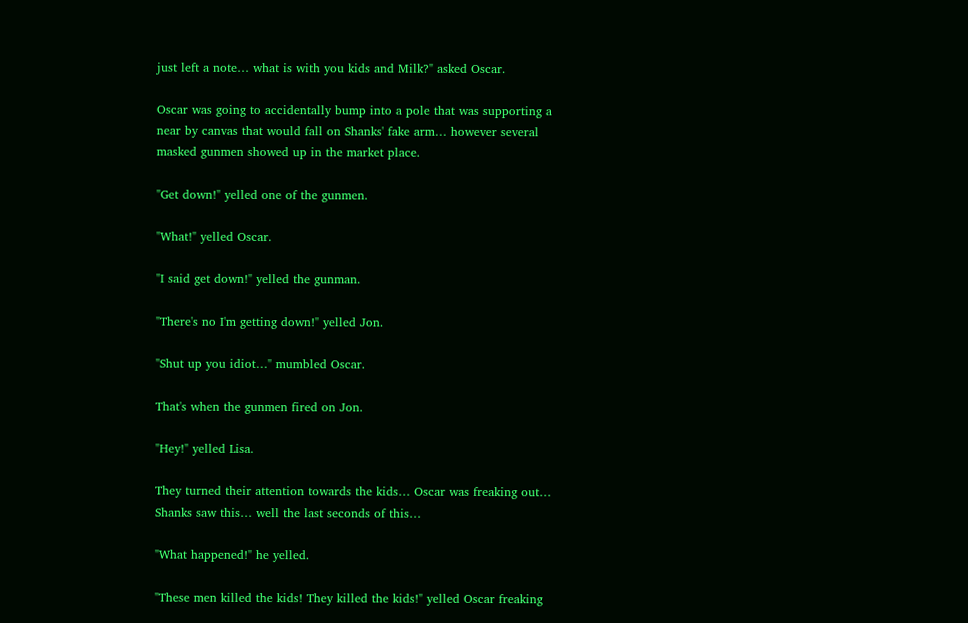just left a note… what is with you kids and Milk?" asked Oscar.

Oscar was going to accidentally bump into a pole that was supporting a near by canvas that would fall on Shanks' fake arm… however several masked gunmen showed up in the market place.

"Get down!" yelled one of the gunmen.

"What!" yelled Oscar.

"I said get down!" yelled the gunman.

"There's no I'm getting down!" yelled Jon.

"Shut up you idiot…" mumbled Oscar.

That's when the gunmen fired on Jon.

"Hey!" yelled Lisa.

They turned their attention towards the kids… Oscar was freaking out… Shanks saw this… well the last seconds of this…

"What happened!" he yelled.

"These men killed the kids! They killed the kids!" yelled Oscar freaking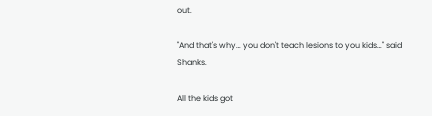out.

"And that's why… you don't teach lesions to you kids…" said Shanks.

All the kids got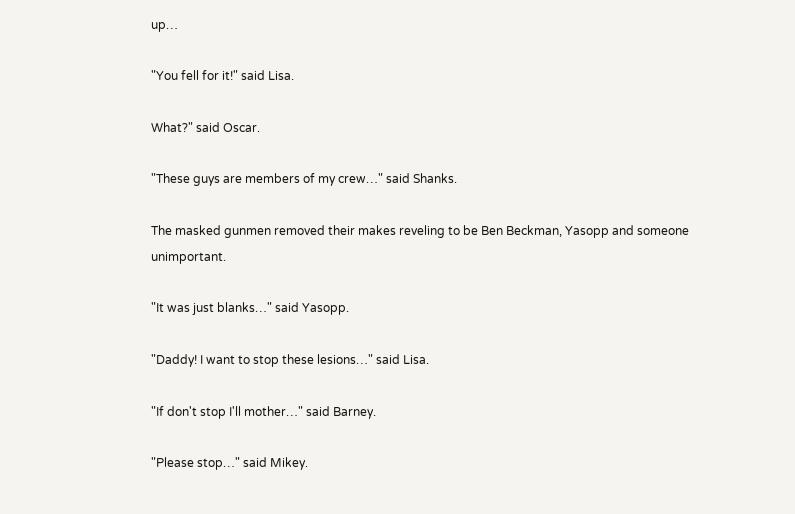up…

"You fell for it!" said Lisa.

What?" said Oscar.

"These guys are members of my crew…" said Shanks.

The masked gunmen removed their makes reveling to be Ben Beckman, Yasopp and someone unimportant.

"It was just blanks…" said Yasopp.

"Daddy! I want to stop these lesions…" said Lisa.

"If don't stop I'll mother…" said Barney.

"Please stop…" said Mikey.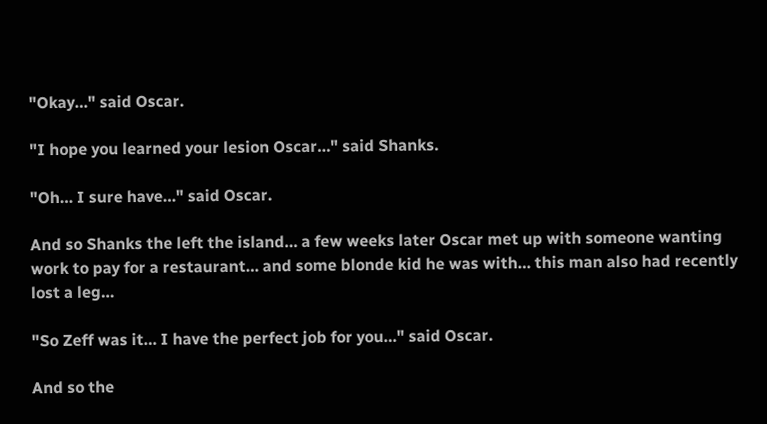"Okay…" said Oscar.

"I hope you learned your lesion Oscar…" said Shanks.

"Oh… I sure have…" said Oscar.

And so Shanks the left the island… a few weeks later Oscar met up with someone wanting work to pay for a restaurant… and some blonde kid he was with… this man also had recently lost a leg…

"So Zeff was it… I have the perfect job for you…" said Oscar.

And so the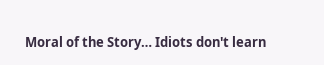Moral of the Story… Idiots don't learn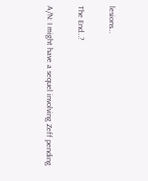lesions…

The End…?

A/N: I might have a sequel involving Zeff pending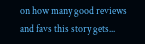on how many good reviews and favs this story gets...